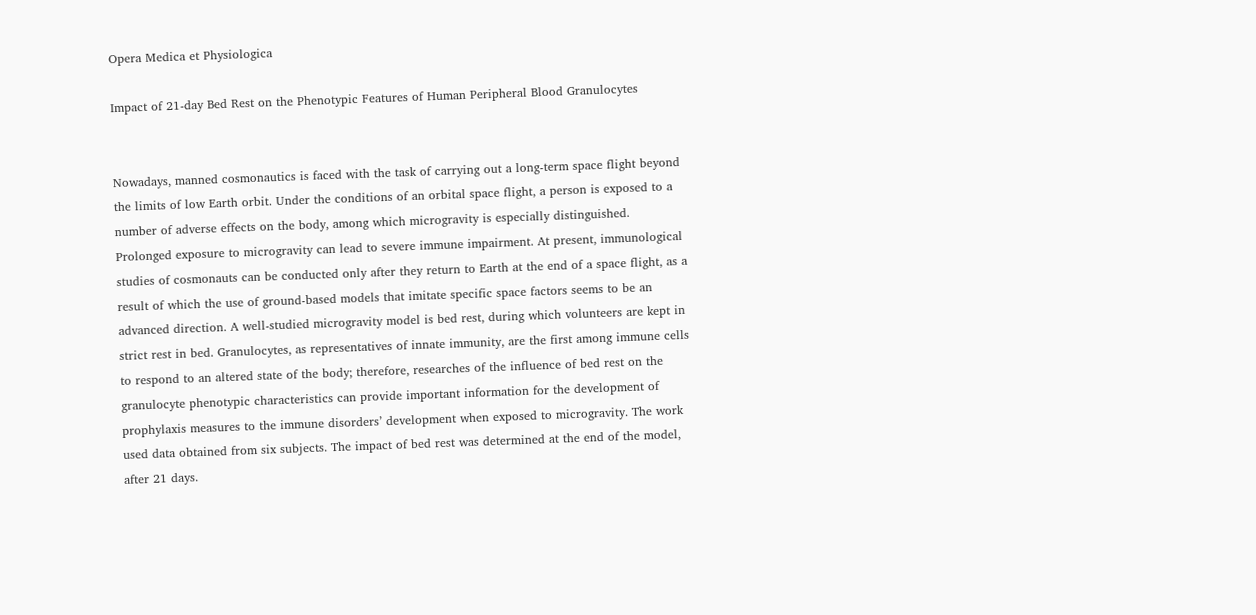Opera Medica et Physiologica

Impact of 21-day Bed Rest on the Phenotypic Features of Human Peripheral Blood Granulocytes


Nowadays, manned cosmonautics is faced with the task of carrying out a long-term space flight beyond the limits of low Earth orbit. Under the conditions of an orbital space flight, a person is exposed to a number of adverse effects on the body, among which microgravity is especially distinguished. Prolonged exposure to microgravity can lead to severe immune impairment. At present, immunological studies of cosmonauts can be conducted only after they return to Earth at the end of a space flight, as a result of which the use of ground-based models that imitate specific space factors seems to be an advanced direction. A well-studied microgravity model is bed rest, during which volunteers are kept in strict rest in bed. Granulocytes, as representatives of innate immunity, are the first among immune cells to respond to an altered state of the body; therefore, researches of the influence of bed rest on the granulocyte phenotypic characteristics can provide important information for the development of prophylaxis measures to the immune disorders’ development when exposed to microgravity. The work used data obtained from six subjects. The impact of bed rest was determined at the end of the model, after 21 days.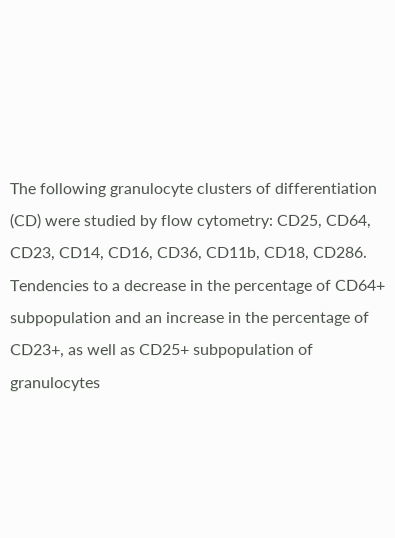The following granulocyte clusters of differentiation (CD) were studied by flow cytometry: CD25, CD64, CD23, CD14, CD16, CD36, CD11b, CD18, CD286. Tendencies to a decrease in the percentage of CD64+ subpopulation and an increase in the percentage of CD23+, as well as CD25+ subpopulation of granulocytes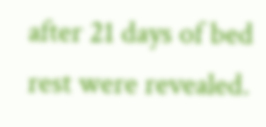after 21 days of bed rest were revealed.